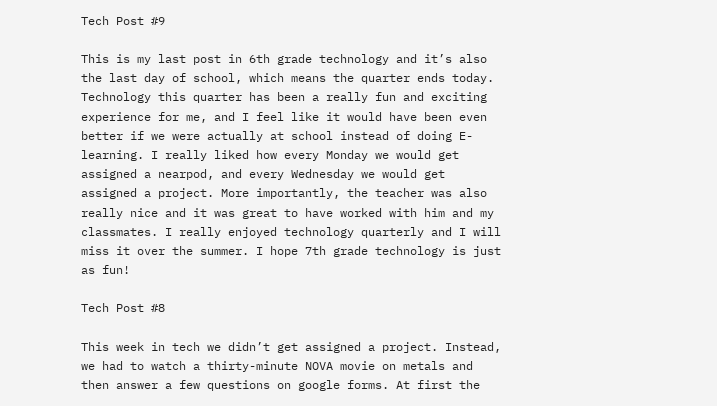Tech Post #9

This is my last post in 6th grade technology and it’s also the last day of school, which means the quarter ends today. Technology this quarter has been a really fun and exciting experience for me, and I feel like it would have been even better if we were actually at school instead of doing E-learning. I really liked how every Monday we would get assigned a nearpod, and every Wednesday we would get assigned a project. More importantly, the teacher was also really nice and it was great to have worked with him and my classmates. I really enjoyed technology quarterly and I will miss it over the summer. I hope 7th grade technology is just as fun!

Tech Post #8

This week in tech we didn’t get assigned a project. Instead, we had to watch a thirty-minute NOVA movie on metals and then answer a few questions on google forms. At first the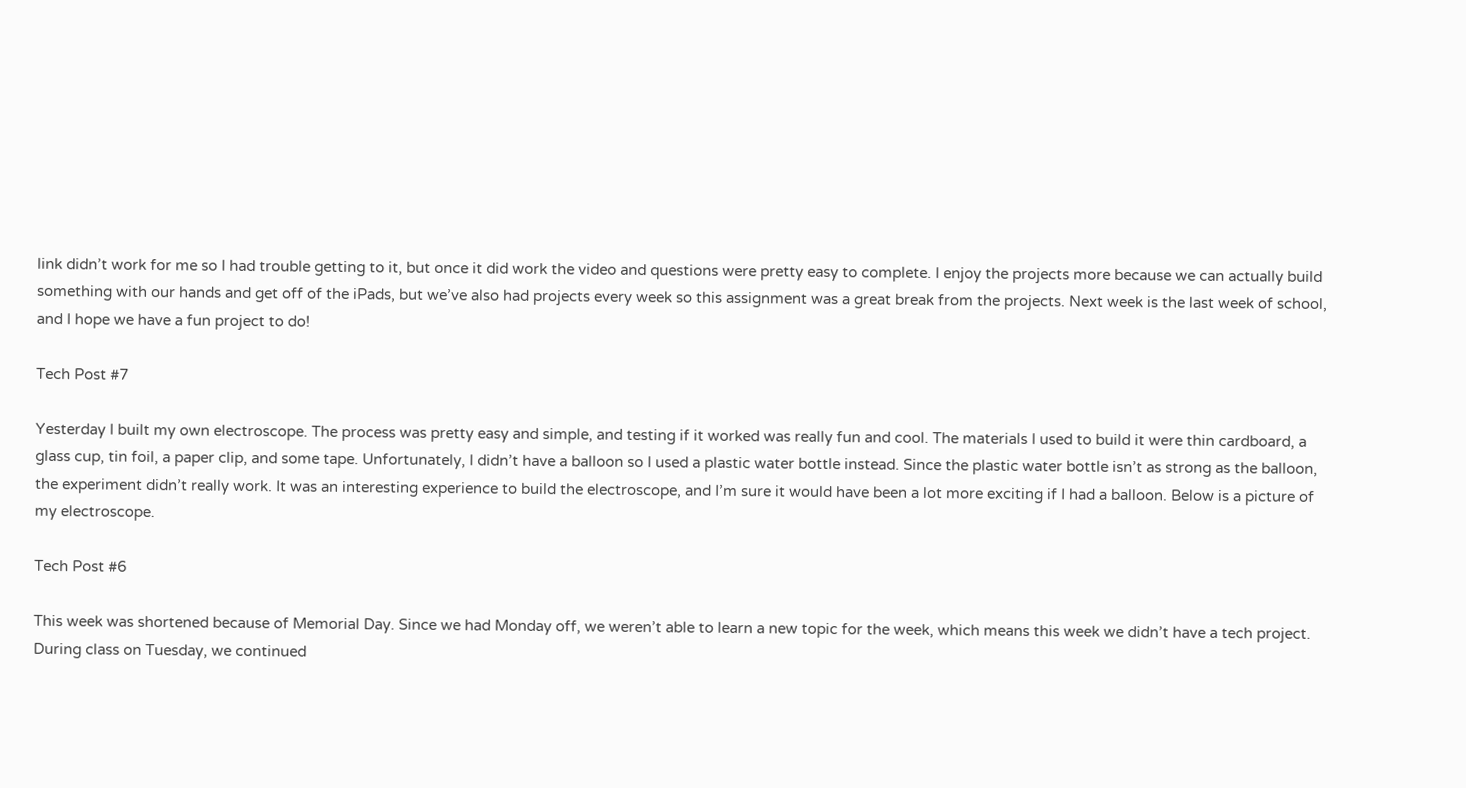link didn’t work for me so I had trouble getting to it, but once it did work the video and questions were pretty easy to complete. I enjoy the projects more because we can actually build something with our hands and get off of the iPads, but we’ve also had projects every week so this assignment was a great break from the projects. Next week is the last week of school, and I hope we have a fun project to do!

Tech Post #7

Yesterday I built my own electroscope. The process was pretty easy and simple, and testing if it worked was really fun and cool. The materials I used to build it were thin cardboard, a glass cup, tin foil, a paper clip, and some tape. Unfortunately, I didn’t have a balloon so I used a plastic water bottle instead. Since the plastic water bottle isn’t as strong as the balloon, the experiment didn’t really work. It was an interesting experience to build the electroscope, and I’m sure it would have been a lot more exciting if I had a balloon. Below is a picture of my electroscope.

Tech Post #6

This week was shortened because of Memorial Day. Since we had Monday off, we weren’t able to learn a new topic for the week, which means this week we didn’t have a tech project. During class on Tuesday, we continued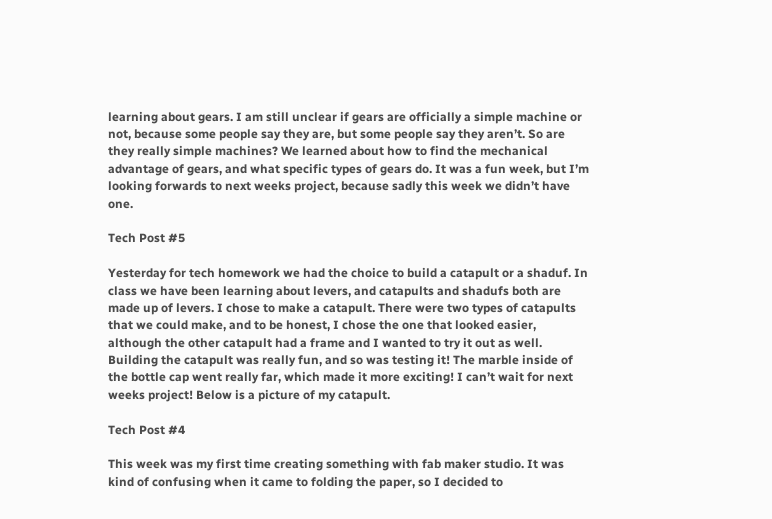learning about gears. I am still unclear if gears are officially a simple machine or not, because some people say they are, but some people say they aren’t. So are they really simple machines? We learned about how to find the mechanical advantage of gears, and what specific types of gears do. It was a fun week, but I’m looking forwards to next weeks project, because sadly this week we didn’t have one.

Tech Post #5

Yesterday for tech homework we had the choice to build a catapult or a shaduf. In class we have been learning about levers, and catapults and shadufs both are made up of levers. I chose to make a catapult. There were two types of catapults that we could make, and to be honest, I chose the one that looked easier, although the other catapult had a frame and I wanted to try it out as well. Building the catapult was really fun, and so was testing it! The marble inside of the bottle cap went really far, which made it more exciting! I can’t wait for next weeks project! Below is a picture of my catapult.

Tech Post #4

This week was my first time creating something with fab maker studio. It was kind of confusing when it came to folding the paper, so I decided to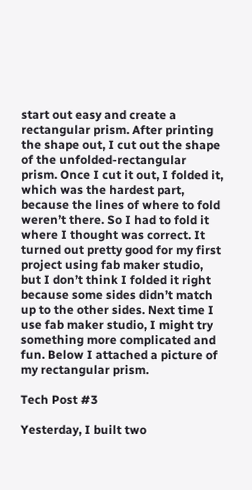start out easy and create a rectangular prism. After printing the shape out, I cut out the shape of the unfolded-rectangular prism. Once I cut it out, I folded it, which was the hardest part, because the lines of where to fold weren’t there. So I had to fold it where I thought was correct. It turned out pretty good for my first project using fab maker studio, but I don’t think I folded it right because some sides didn’t match up to the other sides. Next time I use fab maker studio, I might try something more complicated and fun. Below I attached a picture of my rectangular prism.

Tech Post #3

Yesterday, I built two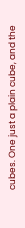cubes. One just a plain cube, and the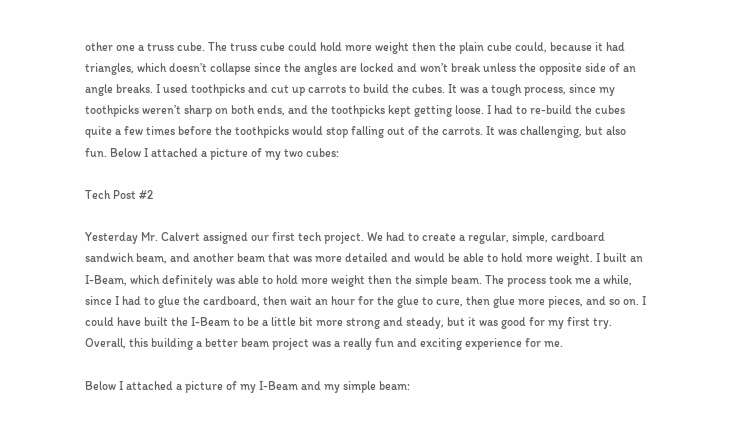other one a truss cube. The truss cube could hold more weight then the plain cube could, because it had triangles, which doesn’t collapse since the angles are locked and won’t break unless the opposite side of an angle breaks. I used toothpicks and cut up carrots to build the cubes. It was a tough process, since my toothpicks weren’t sharp on both ends, and the toothpicks kept getting loose. I had to re-build the cubes quite a few times before the toothpicks would stop falling out of the carrots. It was challenging, but also fun. Below I attached a picture of my two cubes:

Tech Post #2

Yesterday Mr. Calvert assigned our first tech project. We had to create a regular, simple, cardboard sandwich beam, and another beam that was more detailed and would be able to hold more weight. I built an I-Beam, which definitely was able to hold more weight then the simple beam. The process took me a while, since I had to glue the cardboard, then wait an hour for the glue to cure, then glue more pieces, and so on. I could have built the I-Beam to be a little bit more strong and steady, but it was good for my first try. Overall, this building a better beam project was a really fun and exciting experience for me.

Below I attached a picture of my I-Beam and my simple beam: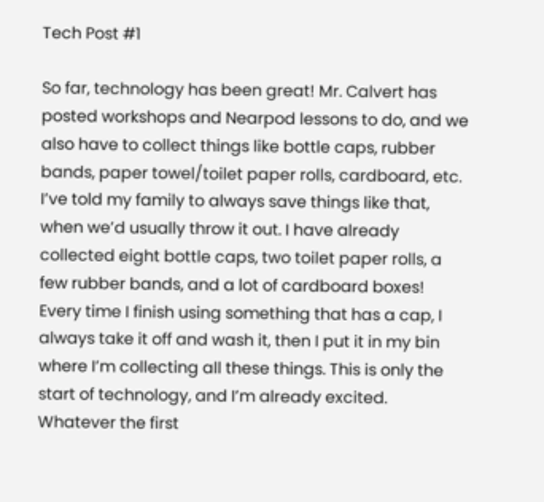Tech Post #1

So far, technology has been great! Mr. Calvert has posted workshops and Nearpod lessons to do, and we also have to collect things like bottle caps, rubber bands, paper towel/toilet paper rolls, cardboard, etc. I’ve told my family to always save things like that, when we’d usually throw it out. I have already collected eight bottle caps, two toilet paper rolls, a few rubber bands, and a lot of cardboard boxes! Every time I finish using something that has a cap, I always take it off and wash it, then I put it in my bin where I’m collecting all these things. This is only the start of technology, and I’m already excited. Whatever the first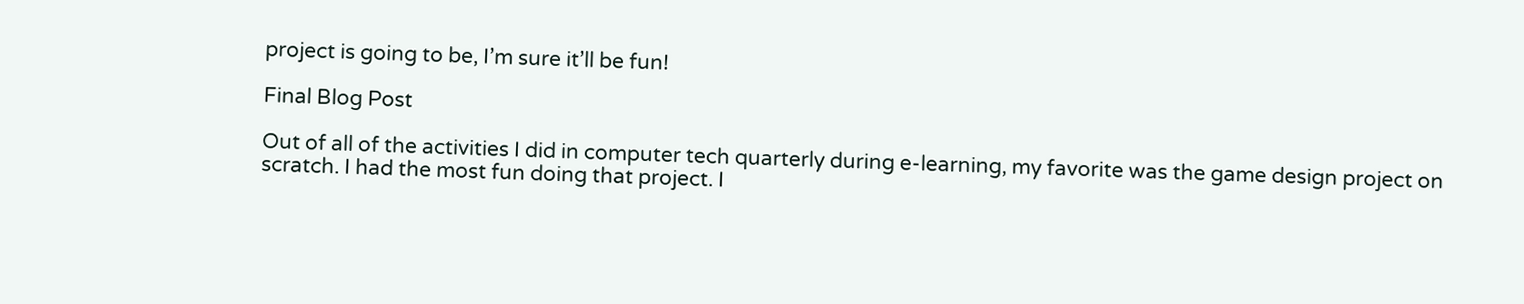project is going to be, I’m sure it’ll be fun!

Final Blog Post

Out of all of the activities I did in computer tech quarterly during e-learning, my favorite was the game design project on scratch. I had the most fun doing that project. I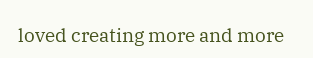loved creating more and more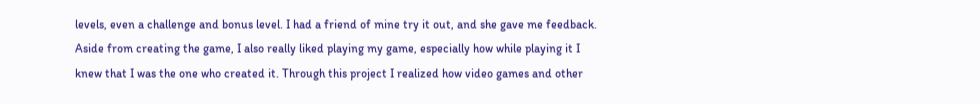levels, even a challenge and bonus level. I had a friend of mine try it out, and she gave me feedback. Aside from creating the game, I also really liked playing my game, especially how while playing it I knew that I was the one who created it. Through this project I realized how video games and other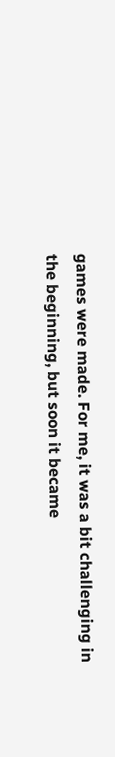games were made. For me, it was a bit challenging in the beginning, but soon it became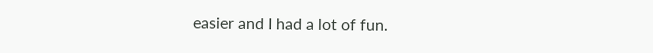easier and I had a lot of fun.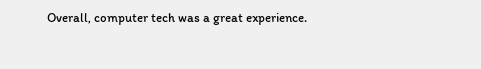Overall, computer tech was a great experience.